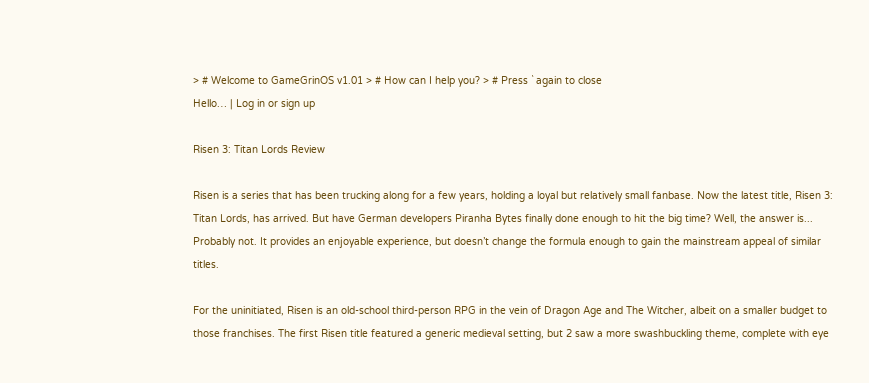> # Welcome to GameGrinOS v1.01 > # How can I help you? > # Press ` again to close
Hello… | Log in or sign up

Risen 3: Titan Lords Review

Risen is a series that has been trucking along for a few years, holding a loyal but relatively small fanbase. Now the latest title, Risen 3: Titan Lords, has arrived. But have German developers Piranha Bytes finally done enough to hit the big time? Well, the answer is... Probably not. It provides an enjoyable experience, but doesn’t change the formula enough to gain the mainstream appeal of similar titles.

For the uninitiated, Risen is an old-school third-person RPG in the vein of Dragon Age and The Witcher, albeit on a smaller budget to those franchises. The first Risen title featured a generic medieval setting, but 2 saw a more swashbuckling theme, complete with eye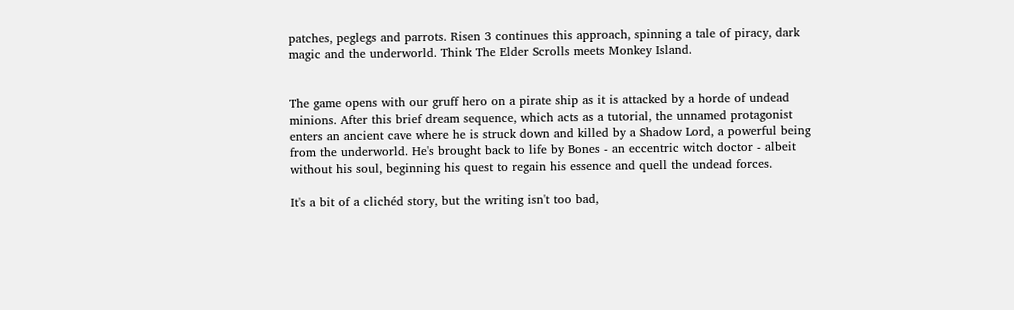patches, peglegs and parrots. Risen 3 continues this approach, spinning a tale of piracy, dark magic and the underworld. Think The Elder Scrolls meets Monkey Island.


The game opens with our gruff hero on a pirate ship as it is attacked by a horde of undead minions. After this brief dream sequence, which acts as a tutorial, the unnamed protagonist enters an ancient cave where he is struck down and killed by a Shadow Lord, a powerful being from the underworld. He's brought back to life by Bones - an eccentric witch doctor - albeit without his soul, beginning his quest to regain his essence and quell the undead forces.

It's a bit of a clichéd story, but the writing isn't too bad,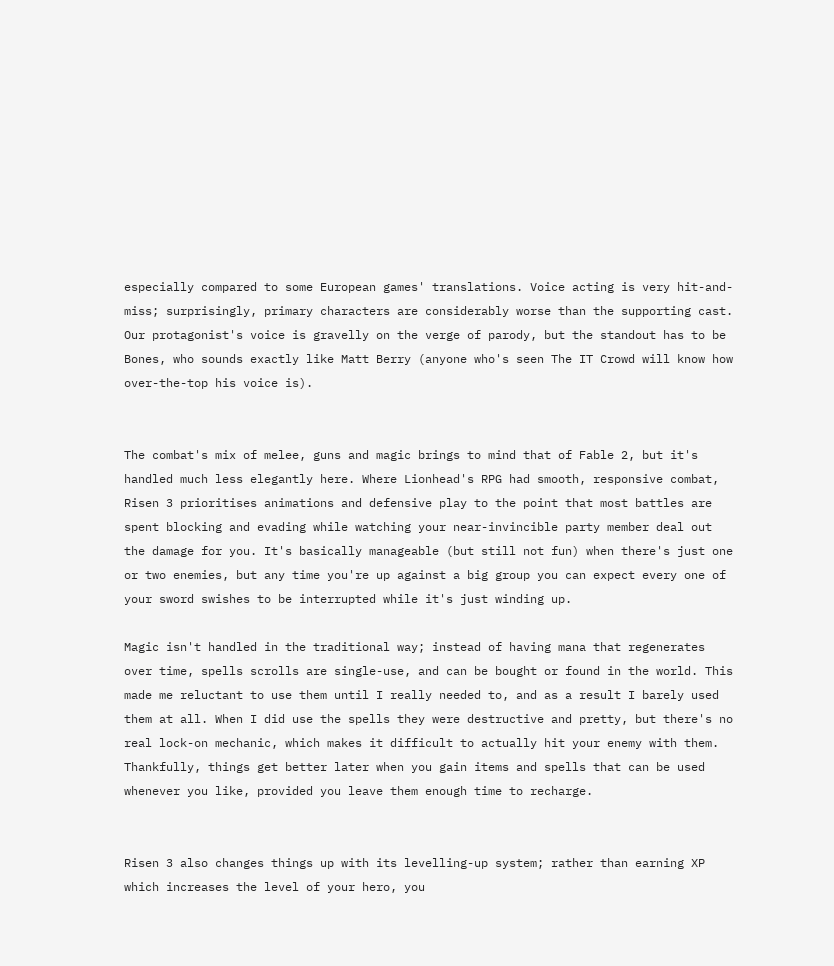especially compared to some European games' translations. Voice acting is very hit-and-miss; surprisingly, primary characters are considerably worse than the supporting cast. Our protagonist's voice is gravelly on the verge of parody, but the standout has to be Bones, who sounds exactly like Matt Berry (anyone who's seen The IT Crowd will know how over-the-top his voice is).


The combat's mix of melee, guns and magic brings to mind that of Fable 2, but it's handled much less elegantly here. Where Lionhead's RPG had smooth, responsive combat, Risen 3 prioritises animations and defensive play to the point that most battles are spent blocking and evading while watching your near-invincible party member deal out the damage for you. It's basically manageable (but still not fun) when there's just one or two enemies, but any time you're up against a big group you can expect every one of your sword swishes to be interrupted while it's just winding up.

Magic isn't handled in the traditional way; instead of having mana that regenerates over time, spells scrolls are single-use, and can be bought or found in the world. This made me reluctant to use them until I really needed to, and as a result I barely used them at all. When I did use the spells they were destructive and pretty, but there's no real lock-on mechanic, which makes it difficult to actually hit your enemy with them. Thankfully, things get better later when you gain items and spells that can be used whenever you like, provided you leave them enough time to recharge.


Risen 3 also changes things up with its levelling-up system; rather than earning XP which increases the level of your hero, you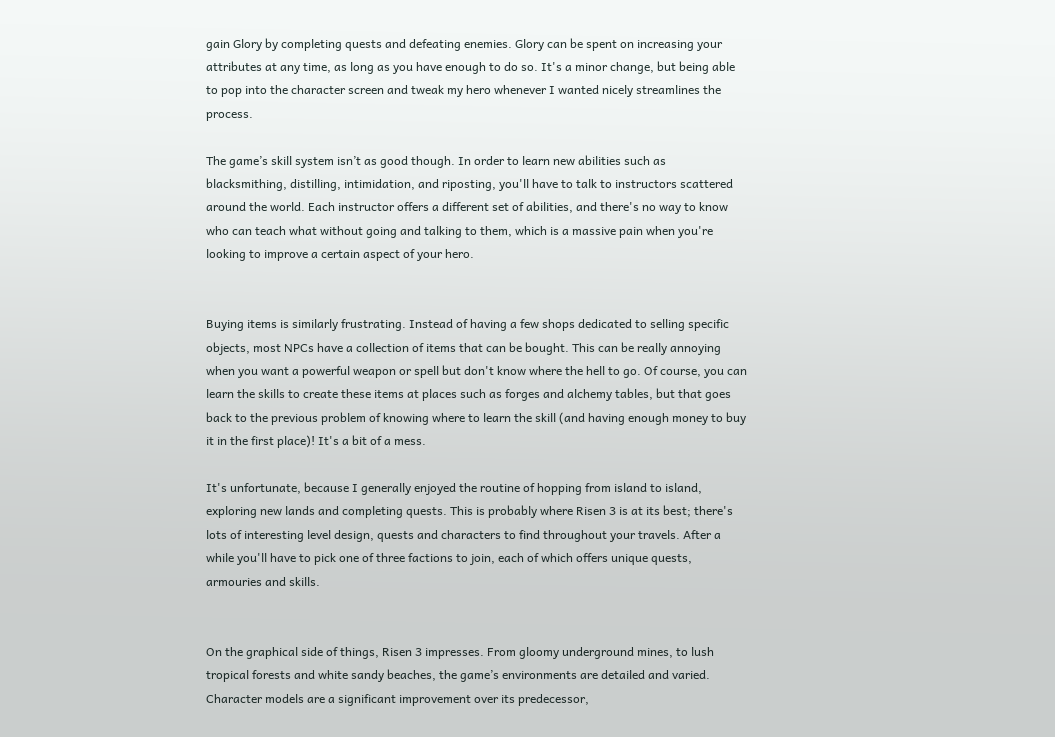gain Glory by completing quests and defeating enemies. Glory can be spent on increasing your attributes at any time, as long as you have enough to do so. It's a minor change, but being able to pop into the character screen and tweak my hero whenever I wanted nicely streamlines the process.

The game’s skill system isn’t as good though. In order to learn new abilities such as blacksmithing, distilling, intimidation, and riposting, you'll have to talk to instructors scattered around the world. Each instructor offers a different set of abilities, and there's no way to know who can teach what without going and talking to them, which is a massive pain when you're looking to improve a certain aspect of your hero.


Buying items is similarly frustrating. Instead of having a few shops dedicated to selling specific objects, most NPCs have a collection of items that can be bought. This can be really annoying when you want a powerful weapon or spell but don't know where the hell to go. Of course, you can learn the skills to create these items at places such as forges and alchemy tables, but that goes back to the previous problem of knowing where to learn the skill (and having enough money to buy it in the first place)! It's a bit of a mess.

It's unfortunate, because I generally enjoyed the routine of hopping from island to island, exploring new lands and completing quests. This is probably where Risen 3 is at its best; there's lots of interesting level design, quests and characters to find throughout your travels. After a while you'll have to pick one of three factions to join, each of which offers unique quests, armouries and skills.


On the graphical side of things, Risen 3 impresses. From gloomy underground mines, to lush tropical forests and white sandy beaches, the game’s environments are detailed and varied. Character models are a significant improvement over its predecessor,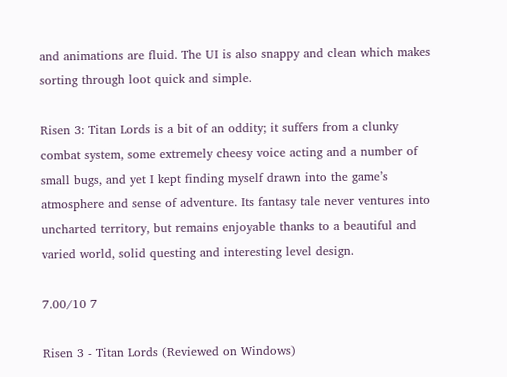and animations are fluid. The UI is also snappy and clean which makes sorting through loot quick and simple.

Risen 3: Titan Lords is a bit of an oddity; it suffers from a clunky combat system, some extremely cheesy voice acting and a number of small bugs, and yet I kept finding myself drawn into the game’s atmosphere and sense of adventure. Its fantasy tale never ventures into uncharted territory, but remains enjoyable thanks to a beautiful and varied world, solid questing and interesting level design.

7.00/10 7

Risen 3 - Titan Lords (Reviewed on Windows)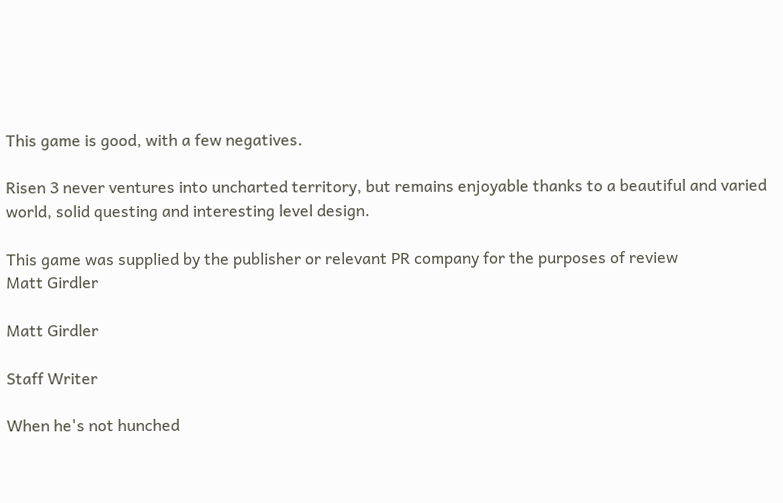This game is good, with a few negatives.

Risen 3 never ventures into uncharted territory, but remains enjoyable thanks to a beautiful and varied world, solid questing and interesting level design.

This game was supplied by the publisher or relevant PR company for the purposes of review
Matt Girdler

Matt Girdler

Staff Writer

When he's not hunched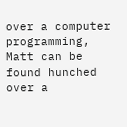over a computer programming, Matt can be found hunched over a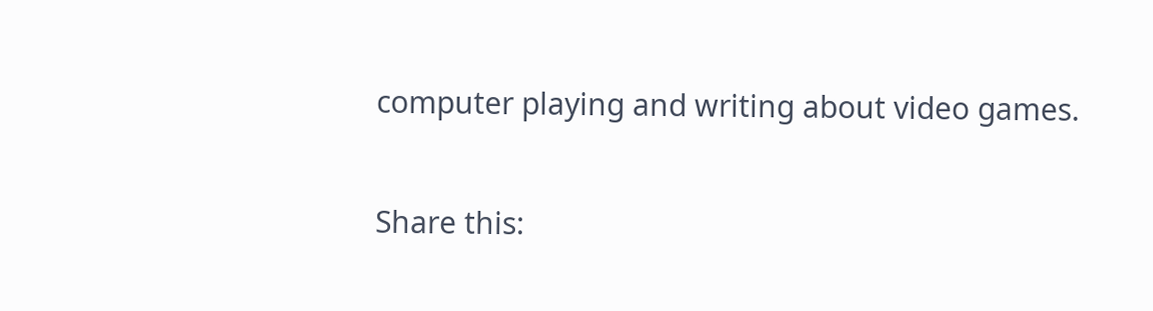computer playing and writing about video games.

Share this: